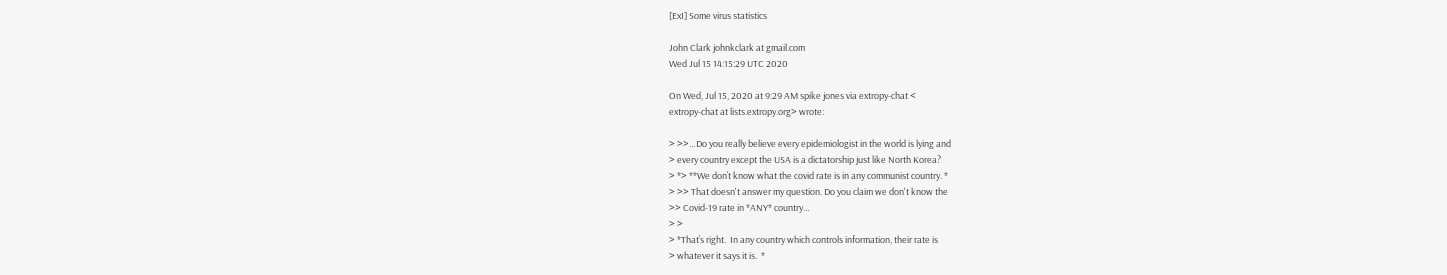[ExI] Some virus statistics

John Clark johnkclark at gmail.com
Wed Jul 15 14:15:29 UTC 2020

On Wed, Jul 15, 2020 at 9:29 AM spike jones via extropy-chat <
extropy-chat at lists.extropy.org> wrote:

> >>…Do you really believe every epidemiologist in the world is lying and
> every country except the USA is a dictatorship just like North Korea?
> *> **We don’t know what the covid rate is in any communist country. *
> >> That doesn't answer my question. Do you claim we don't know the
>> Covid-19 rate in *ANY* country…
> >
> *That’s right.  In any country which controls information, their rate is
> whatever it says it is.  *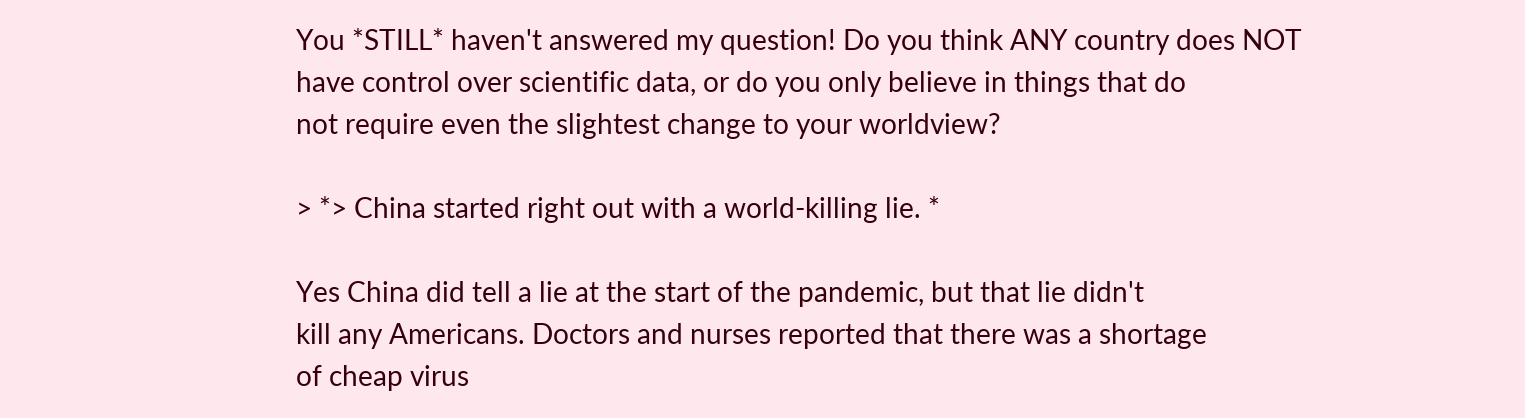You *STILL* haven't answered my question! Do you think ANY country does NOT
have control over scientific data, or do you only believe in things that do
not require even the slightest change to your worldview?

> *> China started right out with a world-killing lie. *

Yes China did tell a lie at the start of the pandemic, but that lie didn't
kill any Americans. Doctors and nurses reported that there was a shortage
of cheap virus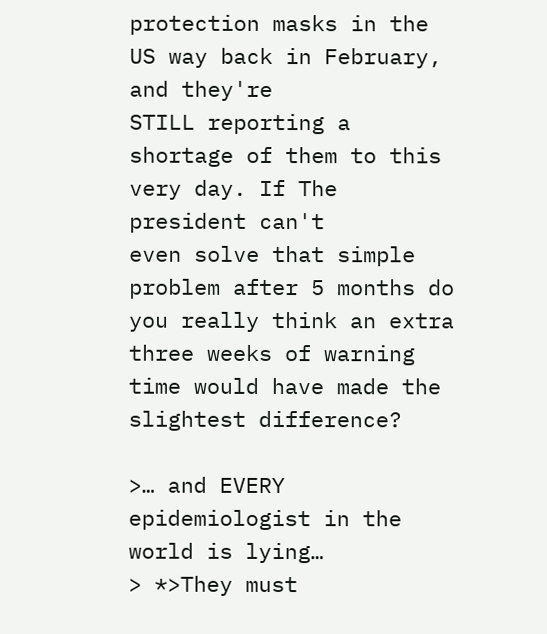protection masks in the US way back in February, and they're
STILL reporting a shortage of them to this very day. If The president can't
even solve that simple problem after 5 months do you really think an extra
three weeks of warning time would have made the slightest difference?

>… and EVERY epidemiologist in the world is lying…
> *>They must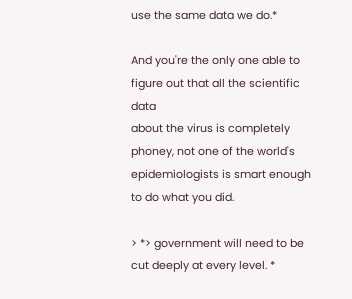use the same data we do.*

And you're the only one able to figure out that all the scientific data
about the virus is completely phoney, not one of the world's
epidemiologists is smart enough to do what you did.

> *> government will need to be cut deeply at every level. *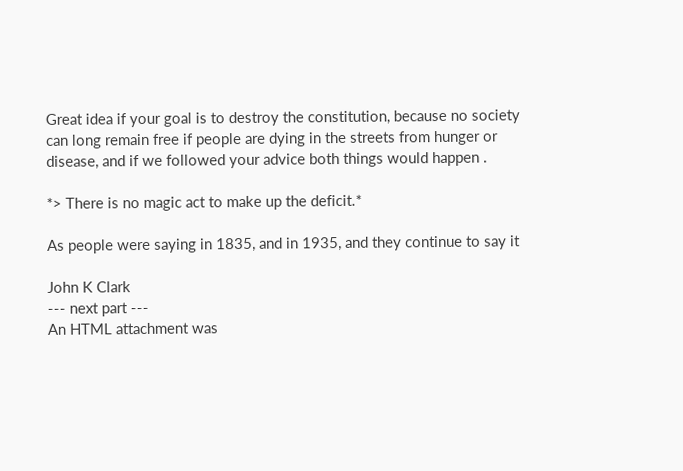Great idea if your goal is to destroy the constitution, because no society
can long remain free if people are dying in the streets from hunger or
disease, and if we followed your advice both things would happen .

*> There is no magic act to make up the deficit.*

As people were saying in 1835, and in 1935, and they continue to say it

John K Clark
--- next part ---
An HTML attachment was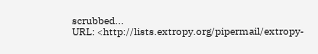scrubbed...
URL: <http://lists.extropy.org/pipermail/extropy-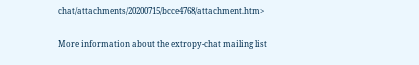chat/attachments/20200715/bcce4768/attachment.htm>

More information about the extropy-chat mailing list